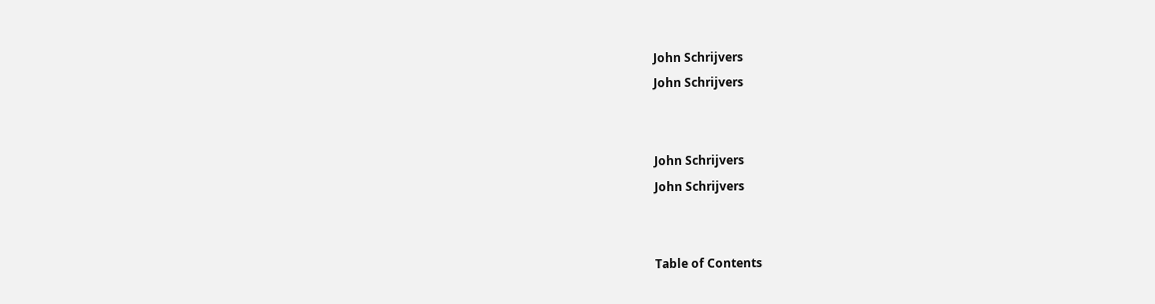John Schrijvers
John Schrijvers


John Schrijvers
John Schrijvers


Table of Contents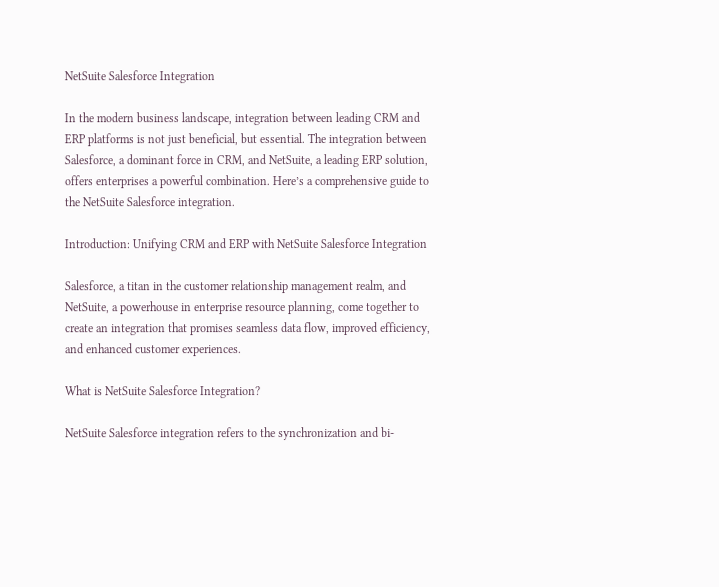NetSuite Salesforce Integration

In the modern business landscape, integration between leading CRM and ERP platforms is not just beneficial, but essential. The integration between Salesforce, a dominant force in CRM, and NetSuite, a leading ERP solution, offers enterprises a powerful combination. Here’s a comprehensive guide to the NetSuite Salesforce integration.

Introduction: Unifying CRM and ERP with NetSuite Salesforce Integration

Salesforce, a titan in the customer relationship management realm, and NetSuite, a powerhouse in enterprise resource planning, come together to create an integration that promises seamless data flow, improved efficiency, and enhanced customer experiences.

What is NetSuite Salesforce Integration?

NetSuite Salesforce integration refers to the synchronization and bi-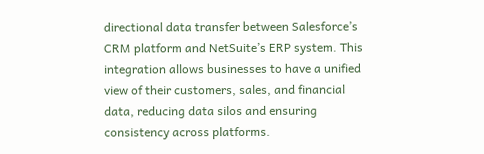directional data transfer between Salesforce’s CRM platform and NetSuite’s ERP system. This integration allows businesses to have a unified view of their customers, sales, and financial data, reducing data silos and ensuring consistency across platforms.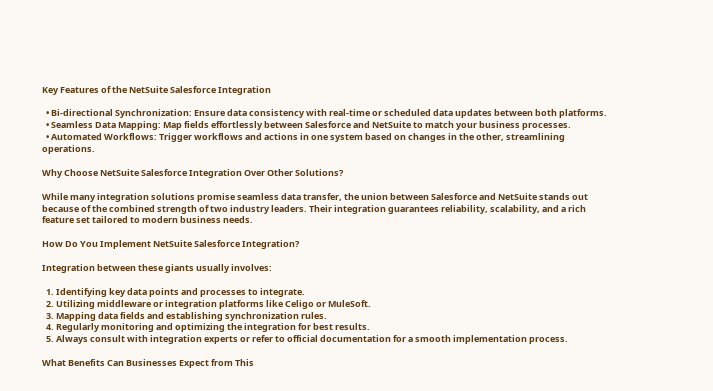Key Features of the NetSuite Salesforce Integration

  • Bi-directional Synchronization: Ensure data consistency with real-time or scheduled data updates between both platforms.
  • Seamless Data Mapping: Map fields effortlessly between Salesforce and NetSuite to match your business processes.
  • Automated Workflows: Trigger workflows and actions in one system based on changes in the other, streamlining operations.

Why Choose NetSuite Salesforce Integration Over Other Solutions?

While many integration solutions promise seamless data transfer, the union between Salesforce and NetSuite stands out because of the combined strength of two industry leaders. Their integration guarantees reliability, scalability, and a rich feature set tailored to modern business needs.

How Do You Implement NetSuite Salesforce Integration?

Integration between these giants usually involves:

  1. Identifying key data points and processes to integrate.
  2. Utilizing middleware or integration platforms like Celigo or MuleSoft.
  3. Mapping data fields and establishing synchronization rules.
  4. Regularly monitoring and optimizing the integration for best results.
  5. Always consult with integration experts or refer to official documentation for a smooth implementation process.

What Benefits Can Businesses Expect from This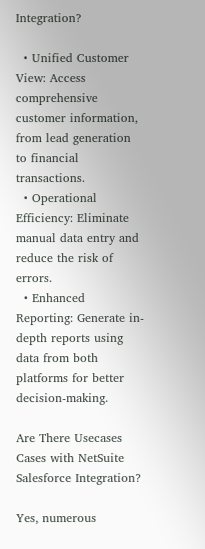Integration?

  • Unified Customer View: Access comprehensive customer information, from lead generation to financial transactions.
  • Operational Efficiency: Eliminate manual data entry and reduce the risk of errors.
  • Enhanced Reporting: Generate in-depth reports using data from both platforms for better decision-making.

Are There Usecases Cases with NetSuite Salesforce Integration?

Yes, numerous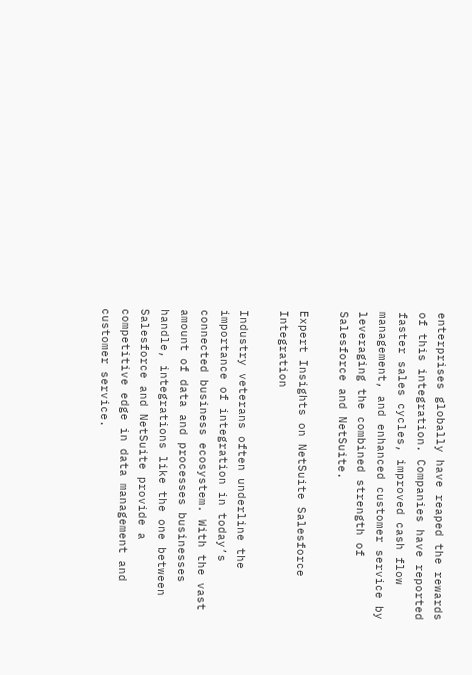enterprises globally have reaped the rewards of this integration. Companies have reported faster sales cycles, improved cash flow management, and enhanced customer service by leveraging the combined strength of Salesforce and NetSuite.

Expert Insights on NetSuite Salesforce Integration

Industry veterans often underline the importance of integration in today’s connected business ecosystem. With the vast amount of data and processes businesses handle, integrations like the one between Salesforce and NetSuite provide a competitive edge in data management and customer service.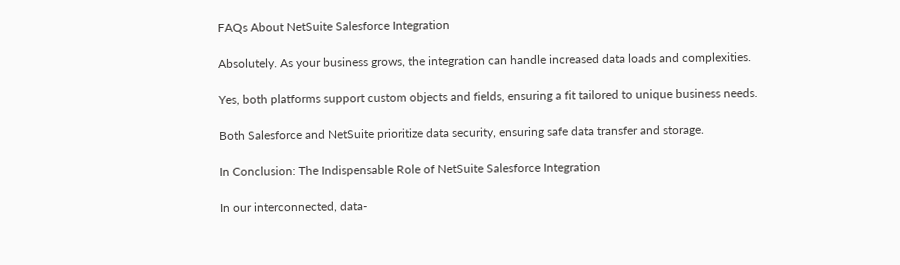FAQs About NetSuite Salesforce Integration

Absolutely. As your business grows, the integration can handle increased data loads and complexities.

Yes, both platforms support custom objects and fields, ensuring a fit tailored to unique business needs.

Both Salesforce and NetSuite prioritize data security, ensuring safe data transfer and storage.

In Conclusion: The Indispensable Role of NetSuite Salesforce Integration

In our interconnected, data-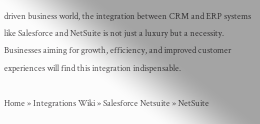driven business world, the integration between CRM and ERP systems like Salesforce and NetSuite is not just a luxury but a necessity. Businesses aiming for growth, efficiency, and improved customer experiences will find this integration indispensable.

Home » Integrations Wiki » Salesforce Netsuite » NetSuite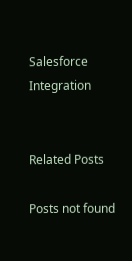Salesforce Integration


Related Posts

Posts not found